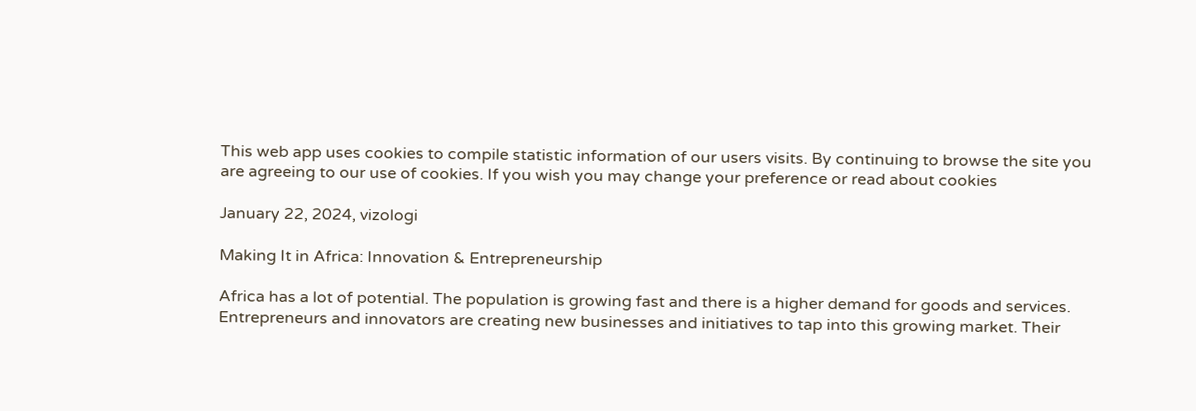This web app uses cookies to compile statistic information of our users visits. By continuing to browse the site you are agreeing to our use of cookies. If you wish you may change your preference or read about cookies

January 22, 2024, vizologi

Making It in Africa: Innovation & Entrepreneurship

Africa has a lot of potential. The population is growing fast and there is a higher demand for goods and services. Entrepreneurs and innovators are creating new businesses and initiatives to tap into this growing market. Their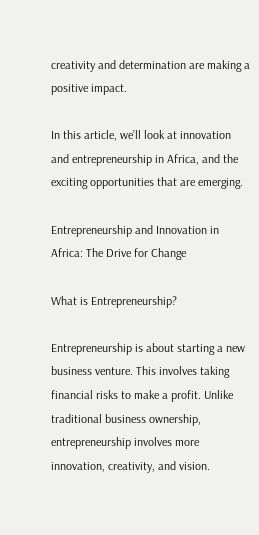creativity and determination are making a positive impact.

In this article, we’ll look at innovation and entrepreneurship in Africa, and the exciting opportunities that are emerging.

Entrepreneurship and Innovation in Africa: The Drive for Change

What is Entrepreneurship?

Entrepreneurship is about starting a new business venture. This involves taking financial risks to make a profit. Unlike traditional business ownership, entrepreneurship involves more innovation, creativity, and vision.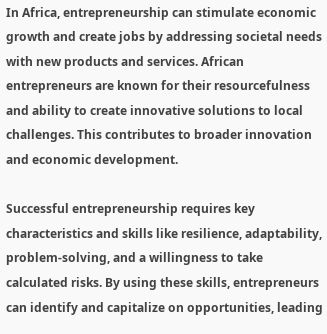In Africa, entrepreneurship can stimulate economic growth and create jobs by addressing societal needs with new products and services. African entrepreneurs are known for their resourcefulness and ability to create innovative solutions to local challenges. This contributes to broader innovation and economic development.

Successful entrepreneurship requires key characteristics and skills like resilience, adaptability, problem-solving, and a willingness to take calculated risks. By using these skills, entrepreneurs can identify and capitalize on opportunities, leading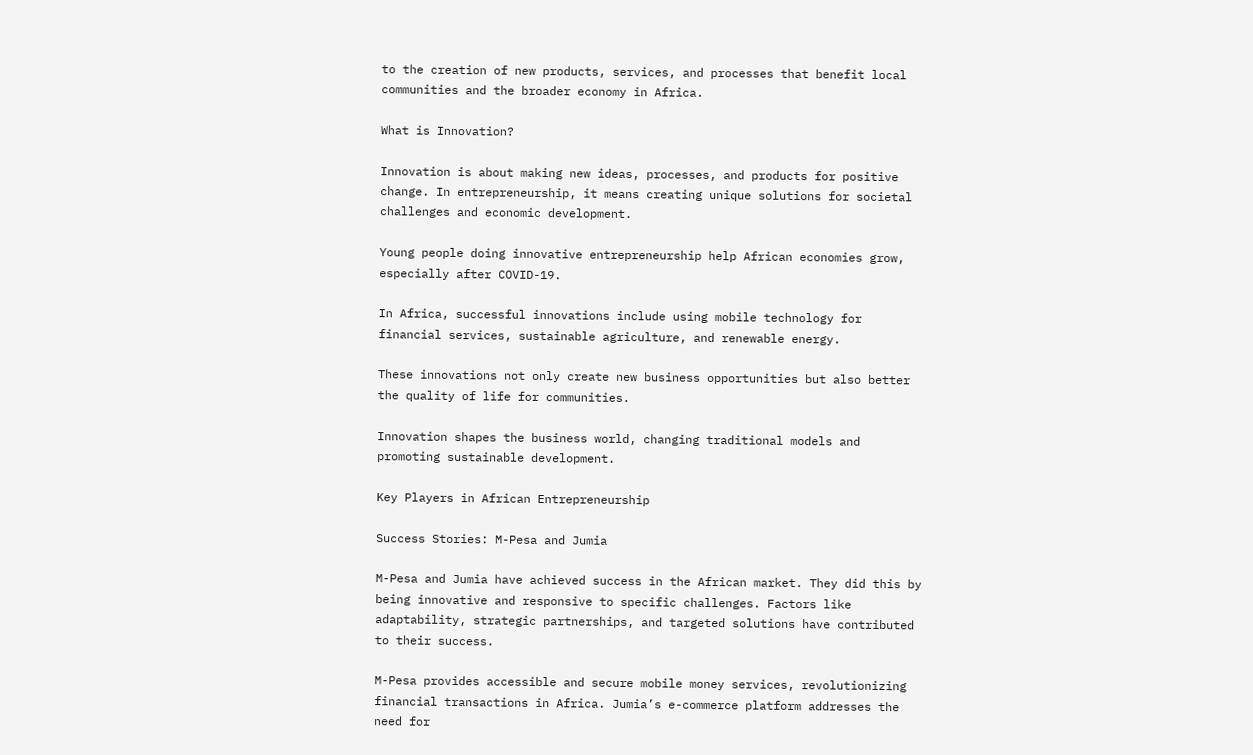to the creation of new products, services, and processes that benefit local communities and the broader economy in Africa.

What is Innovation?

Innovation is about making new ideas, processes, and products for positive change. In entrepreneurship, it means creating unique solutions for societal challenges and economic development.

Young people doing innovative entrepreneurship help African economies grow, especially after COVID-19.

In Africa, successful innovations include using mobile technology for financial services, sustainable agriculture, and renewable energy.

These innovations not only create new business opportunities but also better the quality of life for communities.

Innovation shapes the business world, changing traditional models and promoting sustainable development.

Key Players in African Entrepreneurship

Success Stories: M-Pesa and Jumia

M-Pesa and Jumia have achieved success in the African market. They did this by being innovative and responsive to specific challenges. Factors like adaptability, strategic partnerships, and targeted solutions have contributed to their success.

M-Pesa provides accessible and secure mobile money services, revolutionizing financial transactions in Africa. Jumia’s e-commerce platform addresses the need for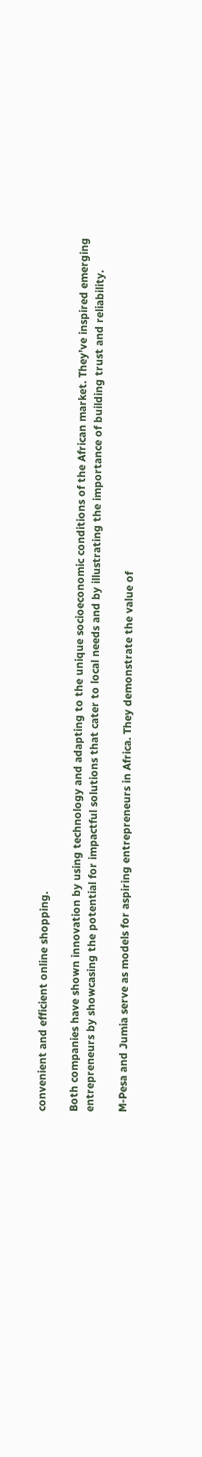convenient and efficient online shopping.

Both companies have shown innovation by using technology and adapting to the unique socioeconomic conditions of the African market. They’ve inspired emerging entrepreneurs by showcasing the potential for impactful solutions that cater to local needs and by illustrating the importance of building trust and reliability.

M-Pesa and Jumia serve as models for aspiring entrepreneurs in Africa. They demonstrate the value of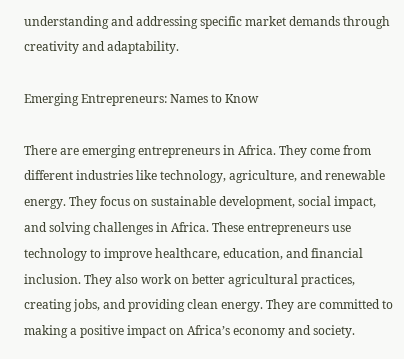understanding and addressing specific market demands through creativity and adaptability.

Emerging Entrepreneurs: Names to Know

There are emerging entrepreneurs in Africa. They come from different industries like technology, agriculture, and renewable energy. They focus on sustainable development, social impact, and solving challenges in Africa. These entrepreneurs use technology to improve healthcare, education, and financial inclusion. They also work on better agricultural practices, creating jobs, and providing clean energy. They are committed to making a positive impact on Africa’s economy and society.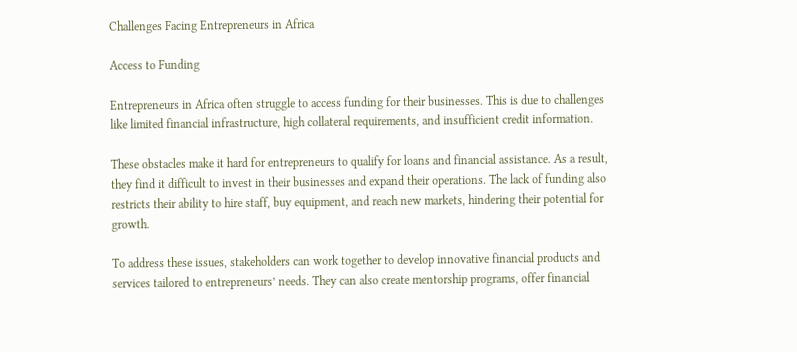Challenges Facing Entrepreneurs in Africa

Access to Funding

Entrepreneurs in Africa often struggle to access funding for their businesses. This is due to challenges like limited financial infrastructure, high collateral requirements, and insufficient credit information.

These obstacles make it hard for entrepreneurs to qualify for loans and financial assistance. As a result, they find it difficult to invest in their businesses and expand their operations. The lack of funding also restricts their ability to hire staff, buy equipment, and reach new markets, hindering their potential for growth.

To address these issues, stakeholders can work together to develop innovative financial products and services tailored to entrepreneurs’ needs. They can also create mentorship programs, offer financial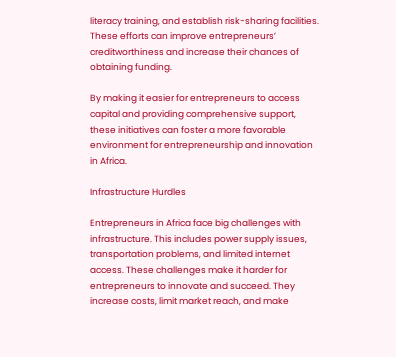literacy training, and establish risk-sharing facilities. These efforts can improve entrepreneurs’ creditworthiness and increase their chances of obtaining funding.

By making it easier for entrepreneurs to access capital and providing comprehensive support, these initiatives can foster a more favorable environment for entrepreneurship and innovation in Africa.

Infrastructure Hurdles

Entrepreneurs in Africa face big challenges with infrastructure. This includes power supply issues, transportation problems, and limited internet access. These challenges make it harder for entrepreneurs to innovate and succeed. They increase costs, limit market reach, and make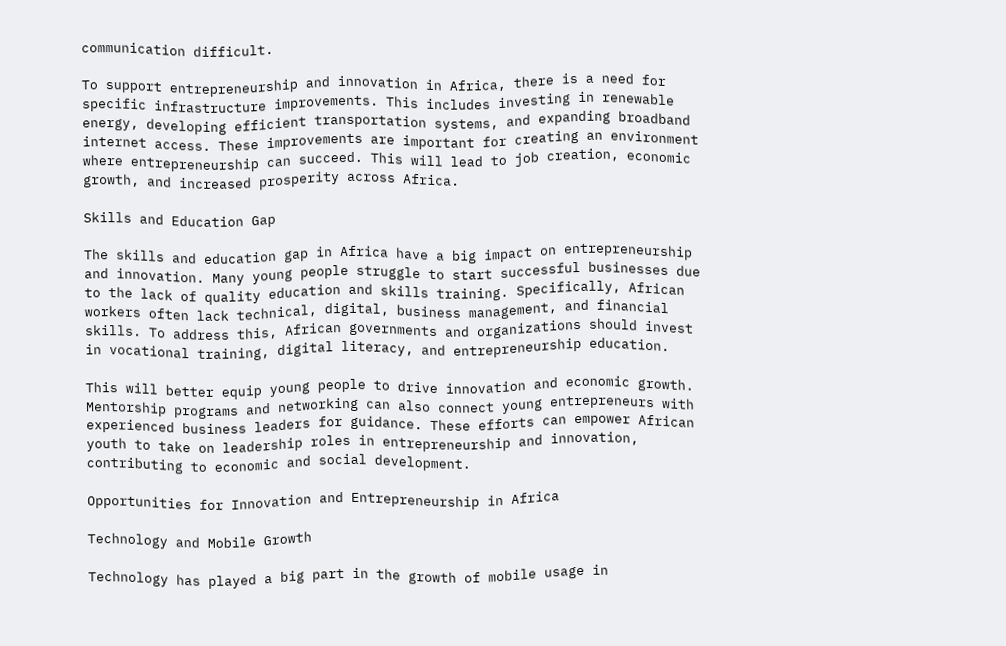communication difficult.

To support entrepreneurship and innovation in Africa, there is a need for specific infrastructure improvements. This includes investing in renewable energy, developing efficient transportation systems, and expanding broadband internet access. These improvements are important for creating an environment where entrepreneurship can succeed. This will lead to job creation, economic growth, and increased prosperity across Africa.

Skills and Education Gap

The skills and education gap in Africa have a big impact on entrepreneurship and innovation. Many young people struggle to start successful businesses due to the lack of quality education and skills training. Specifically, African workers often lack technical, digital, business management, and financial skills. To address this, African governments and organizations should invest in vocational training, digital literacy, and entrepreneurship education.

This will better equip young people to drive innovation and economic growth. Mentorship programs and networking can also connect young entrepreneurs with experienced business leaders for guidance. These efforts can empower African youth to take on leadership roles in entrepreneurship and innovation, contributing to economic and social development.

Opportunities for Innovation and Entrepreneurship in Africa

Technology and Mobile Growth

Technology has played a big part in the growth of mobile usage in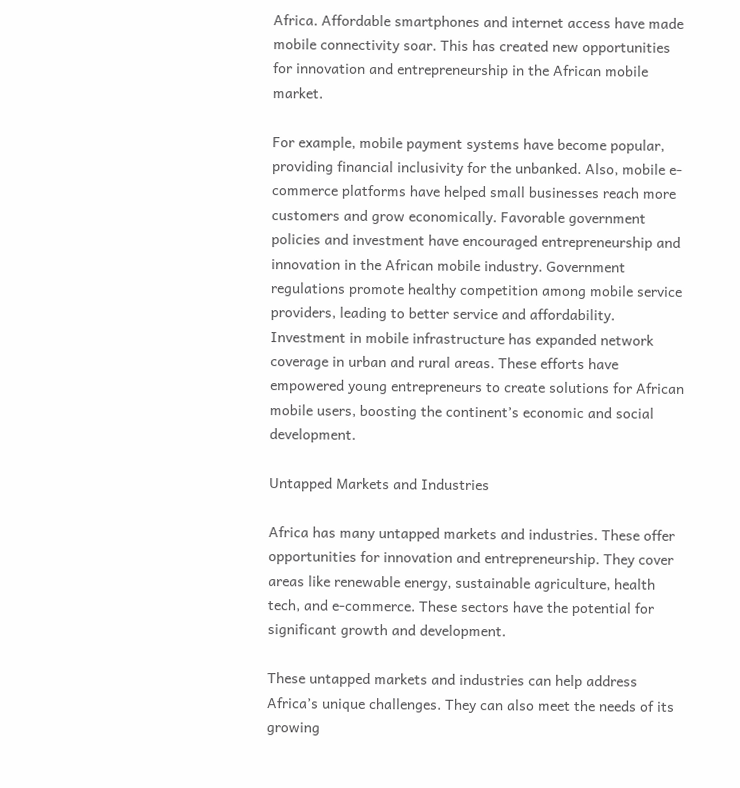Africa. Affordable smartphones and internet access have made mobile connectivity soar. This has created new opportunities for innovation and entrepreneurship in the African mobile market.

For example, mobile payment systems have become popular, providing financial inclusivity for the unbanked. Also, mobile e-commerce platforms have helped small businesses reach more customers and grow economically. Favorable government policies and investment have encouraged entrepreneurship and innovation in the African mobile industry. Government regulations promote healthy competition among mobile service providers, leading to better service and affordability. Investment in mobile infrastructure has expanded network coverage in urban and rural areas. These efforts have empowered young entrepreneurs to create solutions for African mobile users, boosting the continent’s economic and social development.

Untapped Markets and Industries

Africa has many untapped markets and industries. These offer opportunities for innovation and entrepreneurship. They cover areas like renewable energy, sustainable agriculture, health tech, and e-commerce. These sectors have the potential for significant growth and development.

These untapped markets and industries can help address Africa’s unique challenges. They can also meet the needs of its growing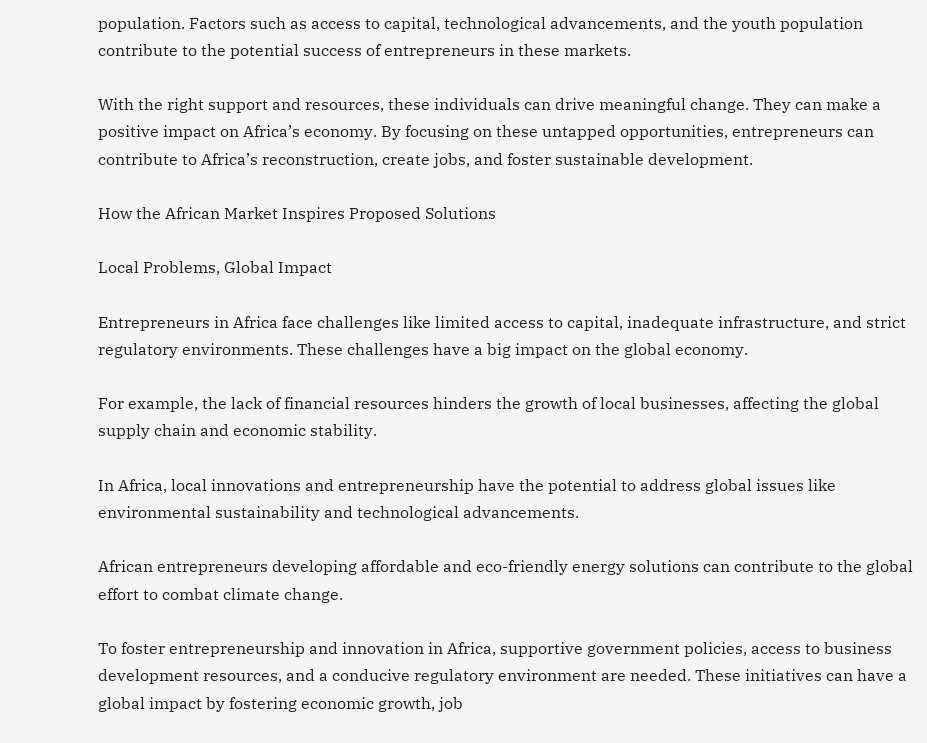population. Factors such as access to capital, technological advancements, and the youth population contribute to the potential success of entrepreneurs in these markets.

With the right support and resources, these individuals can drive meaningful change. They can make a positive impact on Africa’s economy. By focusing on these untapped opportunities, entrepreneurs can contribute to Africa’s reconstruction, create jobs, and foster sustainable development.

How the African Market Inspires Proposed Solutions

Local Problems, Global Impact

Entrepreneurs in Africa face challenges like limited access to capital, inadequate infrastructure, and strict regulatory environments. These challenges have a big impact on the global economy.

For example, the lack of financial resources hinders the growth of local businesses, affecting the global supply chain and economic stability.

In Africa, local innovations and entrepreneurship have the potential to address global issues like environmental sustainability and technological advancements.

African entrepreneurs developing affordable and eco-friendly energy solutions can contribute to the global effort to combat climate change.

To foster entrepreneurship and innovation in Africa, supportive government policies, access to business development resources, and a conducive regulatory environment are needed. These initiatives can have a global impact by fostering economic growth, job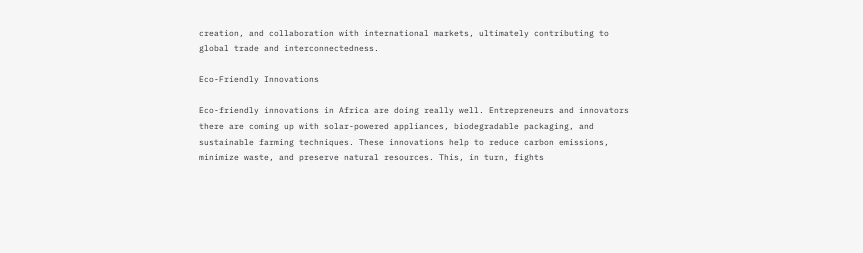creation, and collaboration with international markets, ultimately contributing to global trade and interconnectedness.

Eco-Friendly Innovations

Eco-friendly innovations in Africa are doing really well. Entrepreneurs and innovators there are coming up with solar-powered appliances, biodegradable packaging, and sustainable farming techniques. These innovations help to reduce carbon emissions, minimize waste, and preserve natural resources. This, in turn, fights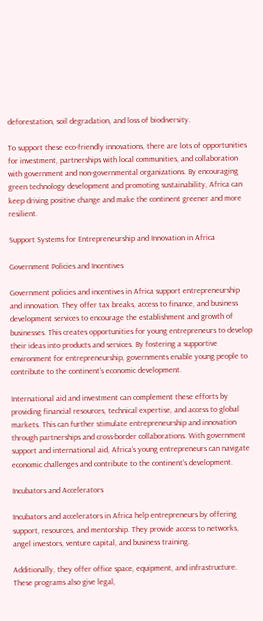deforestation, soil degradation, and loss of biodiversity.

To support these eco-friendly innovations, there are lots of opportunities for investment, partnerships with local communities, and collaboration with government and non-governmental organizations. By encouraging green technology development and promoting sustainability, Africa can keep driving positive change and make the continent greener and more resilient.

Support Systems for Entrepreneurship and Innovation in Africa

Government Policies and Incentives

Government policies and incentives in Africa support entrepreneurship and innovation. They offer tax breaks, access to finance, and business development services to encourage the establishment and growth of businesses. This creates opportunities for young entrepreneurs to develop their ideas into products and services. By fostering a supportive environment for entrepreneurship, governments enable young people to contribute to the continent’s economic development.

International aid and investment can complement these efforts by providing financial resources, technical expertise, and access to global markets. This can further stimulate entrepreneurship and innovation through partnerships and cross-border collaborations. With government support and international aid, Africa’s young entrepreneurs can navigate economic challenges and contribute to the continent’s development.

Incubators and Accelerators

Incubators and accelerators in Africa help entrepreneurs by offering support, resources, and mentorship. They provide access to networks, angel investors, venture capital, and business training.

Additionally, they offer office space, equipment, and infrastructure. These programs also give legal,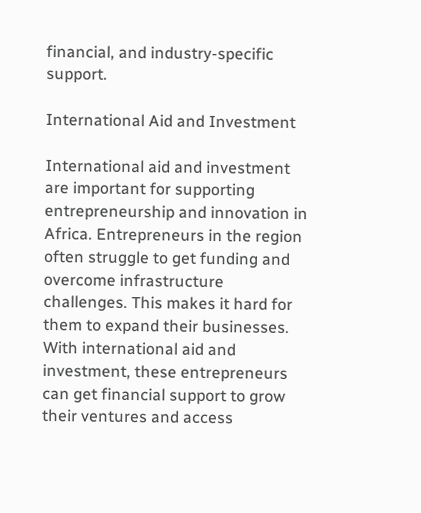financial, and industry-specific support.

International Aid and Investment

International aid and investment are important for supporting entrepreneurship and innovation in Africa. Entrepreneurs in the region often struggle to get funding and overcome infrastructure challenges. This makes it hard for them to expand their businesses. With international aid and investment, these entrepreneurs can get financial support to grow their ventures and access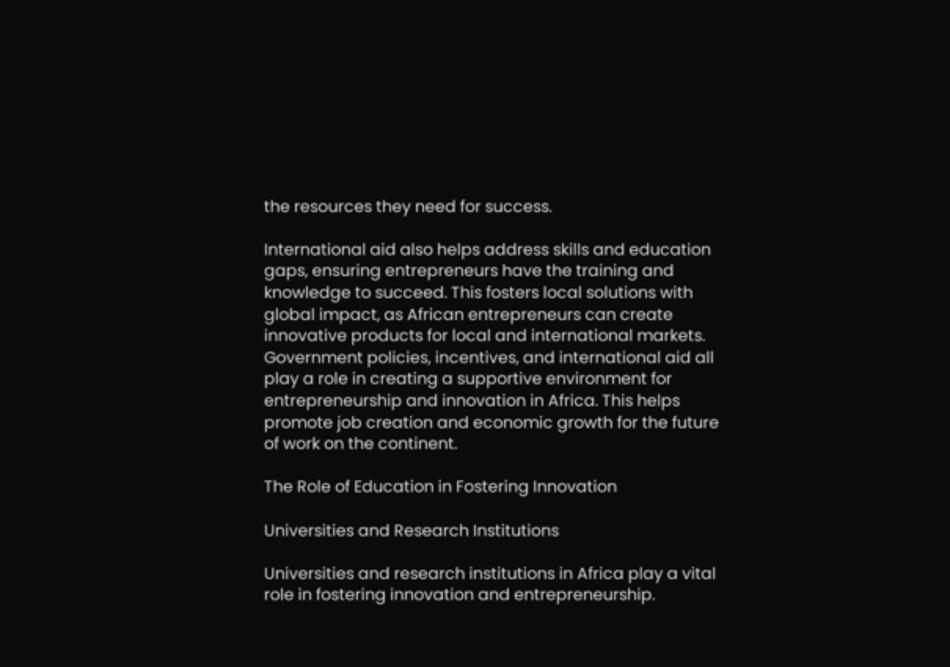the resources they need for success.

International aid also helps address skills and education gaps, ensuring entrepreneurs have the training and knowledge to succeed. This fosters local solutions with global impact, as African entrepreneurs can create innovative products for local and international markets. Government policies, incentives, and international aid all play a role in creating a supportive environment for entrepreneurship and innovation in Africa. This helps promote job creation and economic growth for the future of work on the continent.

The Role of Education in Fostering Innovation

Universities and Research Institutions

Universities and research institutions in Africa play a vital role in fostering innovation and entrepreneurship.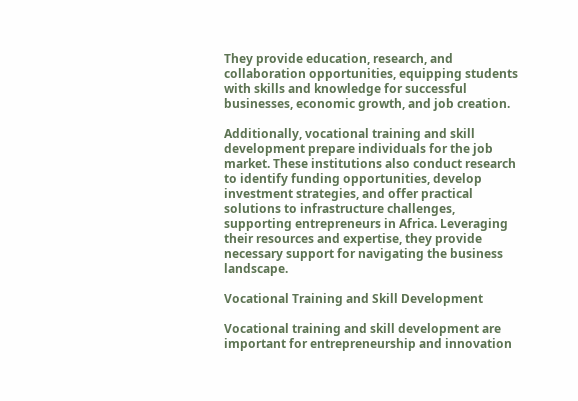They provide education, research, and collaboration opportunities, equipping students with skills and knowledge for successful businesses, economic growth, and job creation.

Additionally, vocational training and skill development prepare individuals for the job market. These institutions also conduct research to identify funding opportunities, develop investment strategies, and offer practical solutions to infrastructure challenges, supporting entrepreneurs in Africa. Leveraging their resources and expertise, they provide necessary support for navigating the business landscape.

Vocational Training and Skill Development

Vocational training and skill development are important for entrepreneurship and innovation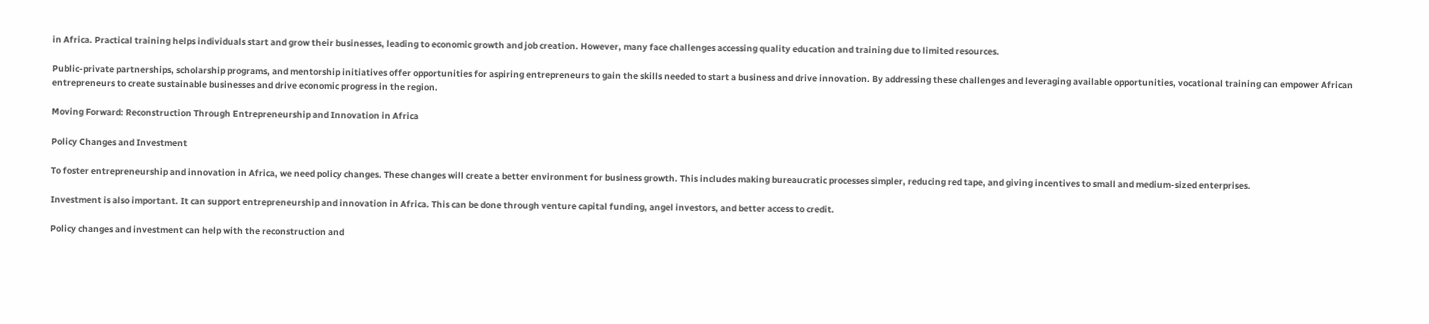in Africa. Practical training helps individuals start and grow their businesses, leading to economic growth and job creation. However, many face challenges accessing quality education and training due to limited resources.

Public-private partnerships, scholarship programs, and mentorship initiatives offer opportunities for aspiring entrepreneurs to gain the skills needed to start a business and drive innovation. By addressing these challenges and leveraging available opportunities, vocational training can empower African entrepreneurs to create sustainable businesses and drive economic progress in the region.

Moving Forward: Reconstruction Through Entrepreneurship and Innovation in Africa

Policy Changes and Investment

To foster entrepreneurship and innovation in Africa, we need policy changes. These changes will create a better environment for business growth. This includes making bureaucratic processes simpler, reducing red tape, and giving incentives to small and medium-sized enterprises.

Investment is also important. It can support entrepreneurship and innovation in Africa. This can be done through venture capital funding, angel investors, and better access to credit.

Policy changes and investment can help with the reconstruction and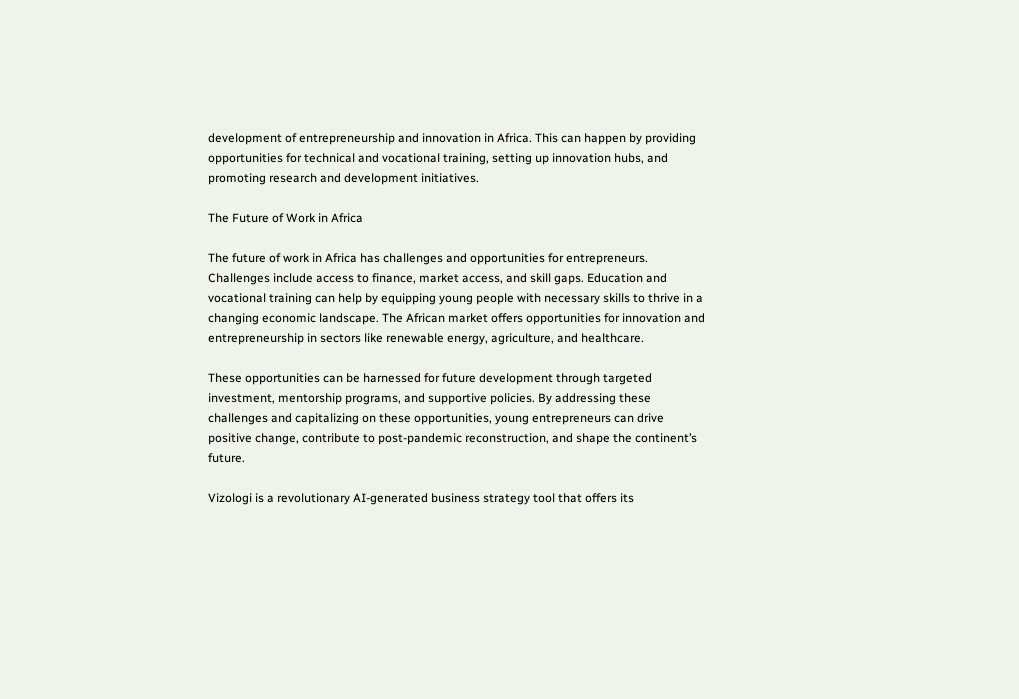development of entrepreneurship and innovation in Africa. This can happen by providing opportunities for technical and vocational training, setting up innovation hubs, and promoting research and development initiatives.

The Future of Work in Africa

The future of work in Africa has challenges and opportunities for entrepreneurs. Challenges include access to finance, market access, and skill gaps. Education and vocational training can help by equipping young people with necessary skills to thrive in a changing economic landscape. The African market offers opportunities for innovation and entrepreneurship in sectors like renewable energy, agriculture, and healthcare.

These opportunities can be harnessed for future development through targeted investment, mentorship programs, and supportive policies. By addressing these challenges and capitalizing on these opportunities, young entrepreneurs can drive positive change, contribute to post-pandemic reconstruction, and shape the continent’s future.

Vizologi is a revolutionary AI-generated business strategy tool that offers its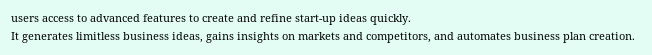users access to advanced features to create and refine start-up ideas quickly.
It generates limitless business ideas, gains insights on markets and competitors, and automates business plan creation.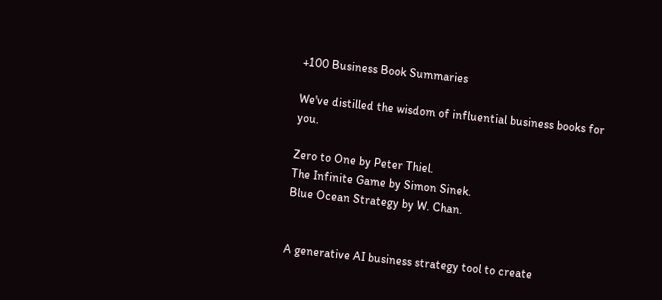+100 Business Book Summaries

We've distilled the wisdom of influential business books for you.

Zero to One by Peter Thiel.
The Infinite Game by Simon Sinek.
Blue Ocean Strategy by W. Chan.


A generative AI business strategy tool to create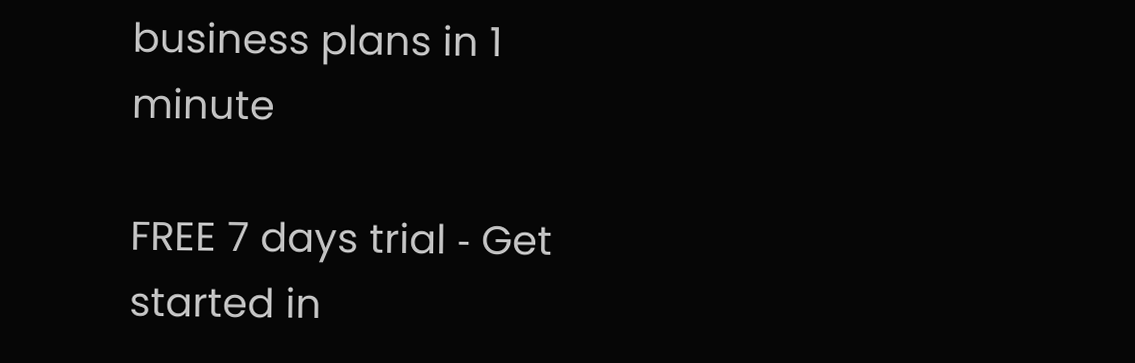business plans in 1 minute

FREE 7 days trial ‐ Get started in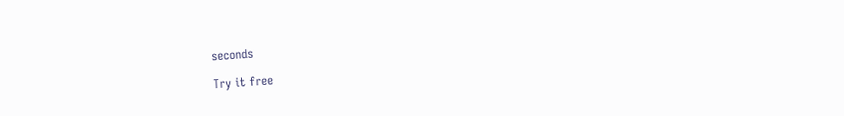seconds

Try it free